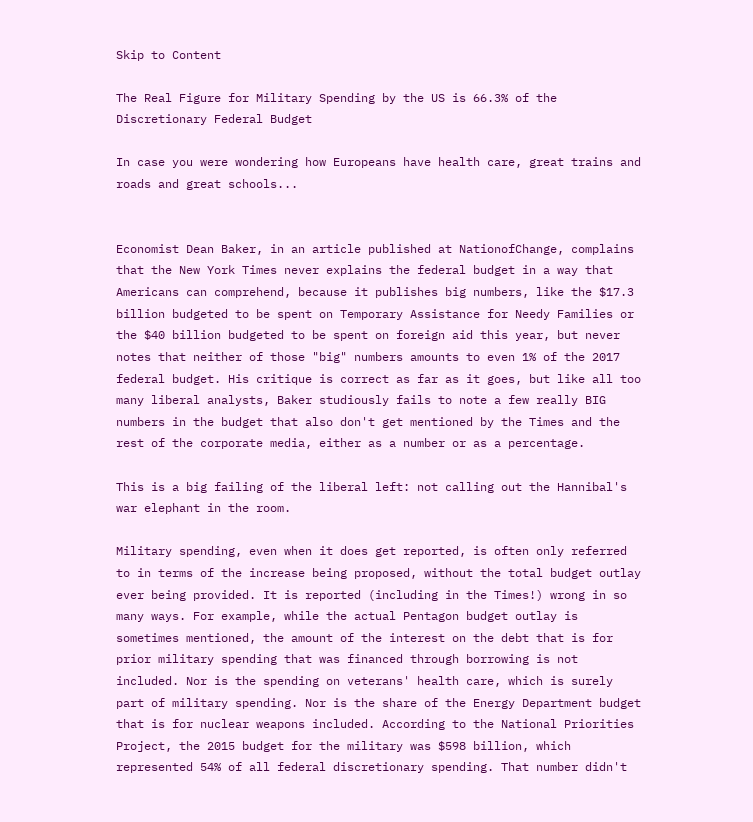Skip to Content

The Real Figure for Military Spending by the US is 66.3% of the Discretionary Federal Budget

In case you were wondering how Europeans have health care, great trains and roads and great schools...


Economist Dean Baker, in an article published at NationofChange, complains that the New York Times never explains the federal budget in a way that Americans can comprehend, because it publishes big numbers, like the $17.3 billion budgeted to be spent on Temporary Assistance for Needy Families or the $40 billion budgeted to be spent on foreign aid this year, but never notes that neither of those "big" numbers amounts to even 1% of the 2017 federal budget. His critique is correct as far as it goes, but like all too many liberal analysts, Baker studiously fails to note a few really BIG numbers in the budget that also don't get mentioned by the Times and the rest of the corporate media, either as a number or as a percentage.

This is a big failing of the liberal left: not calling out the Hannibal's war elephant in the room.

Military spending, even when it does get reported, is often only referred to in terms of the increase being proposed, without the total budget outlay ever being provided. It is reported (including in the Times!) wrong in so many ways. For example, while the actual Pentagon budget outlay is sometimes mentioned, the amount of the interest on the debt that is for prior military spending that was financed through borrowing is not included. Nor is the spending on veterans' health care, which is surely part of military spending. Nor is the share of the Energy Department budget that is for nuclear weapons included. According to the National Priorities Project, the 2015 budget for the military was $598 billion, which represented 54% of all federal discretionary spending. That number didn't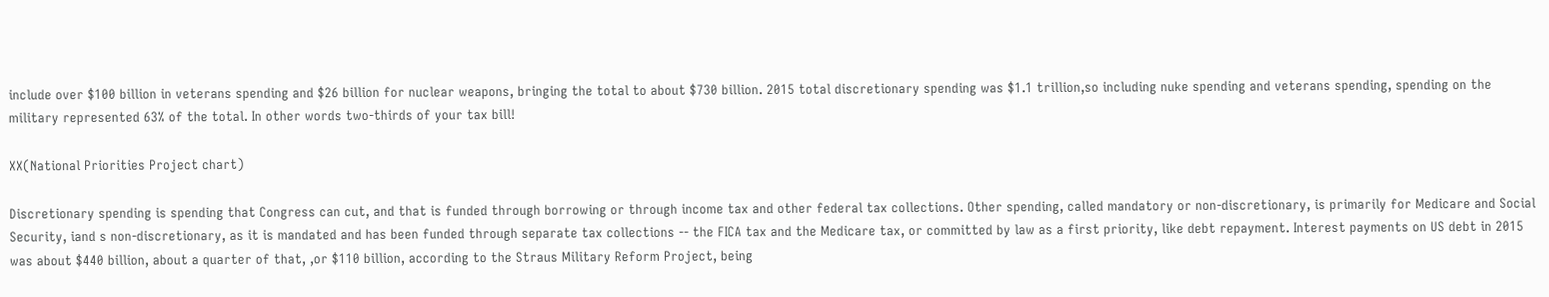include over $100 billion in veterans spending and $26 billion for nuclear weapons, bringing the total to about $730 billion. 2015 total discretionary spending was $1.1 trillion,so including nuke spending and veterans spending, spending on the military represented 63% of the total. In other words two-thirds of your tax bill!

XX(National Priorities Project chart)

Discretionary spending is spending that Congress can cut, and that is funded through borrowing or through income tax and other federal tax collections. Other spending, called mandatory or non-discretionary, is primarily for Medicare and Social Security, iand s non-discretionary, as it is mandated and has been funded through separate tax collections -- the FICA tax and the Medicare tax, or committed by law as a first priority, like debt repayment. Interest payments on US debt in 2015 was about $440 billion, about a quarter of that, ,or $110 billion, according to the Straus Military Reform Project, being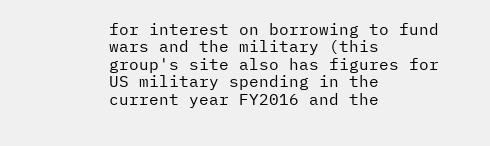for interest on borrowing to fund wars and the military (this group's site also has figures for US military spending in the current year FY2016 and the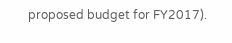proposed budget for FY2017).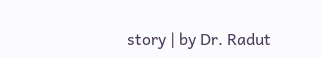story | by Dr. Radut